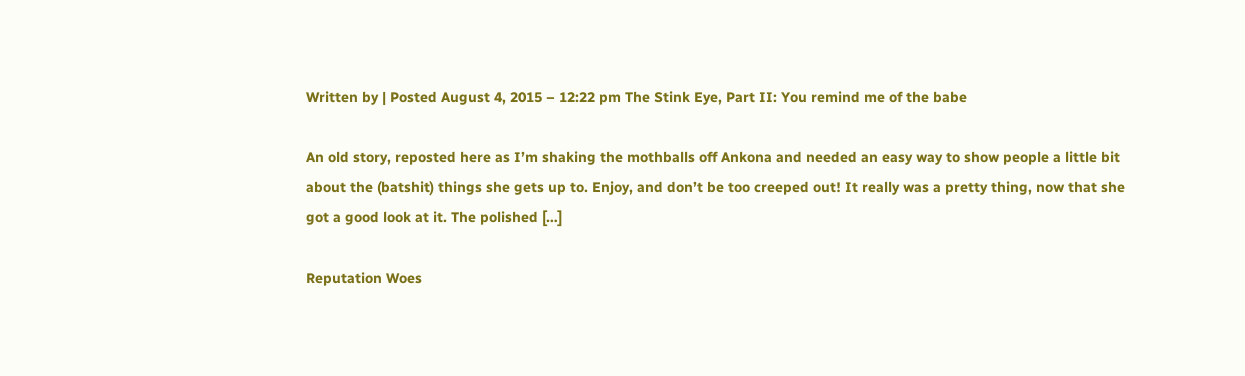Written by | Posted August 4, 2015 – 12:22 pm The Stink Eye, Part II: You remind me of the babe

An old story, reposted here as I’m shaking the mothballs off Ankona and needed an easy way to show people a little bit about the (batshit) things she gets up to. Enjoy, and don’t be too creeped out! It really was a pretty thing, now that she got a good look at it. The polished […]

Reputation Woes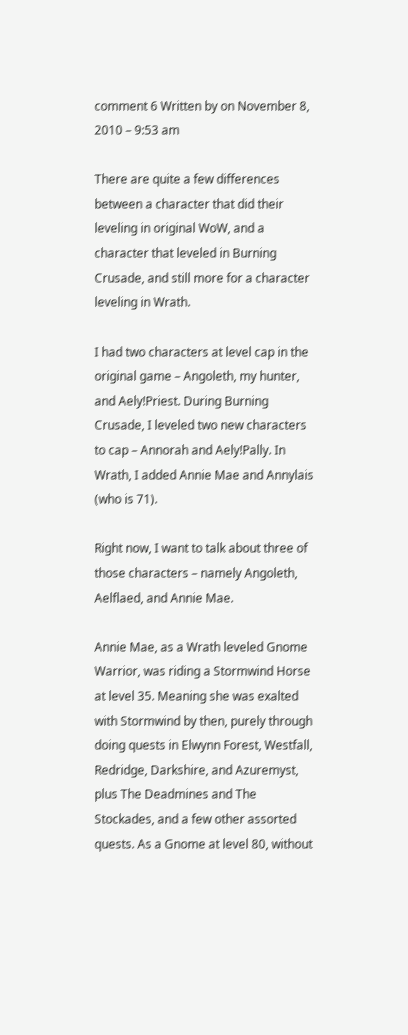comment 6 Written by on November 8, 2010 – 9:53 am

There are quite a few differences between a character that did their leveling in original WoW, and a character that leveled in Burning Crusade, and still more for a character leveling in Wrath.

I had two characters at level cap in the original game – Angoleth, my hunter, and Aely!Priest. During Burning Crusade, I leveled two new characters to cap – Annorah and Aely!Pally. In Wrath, I added Annie Mae and Annylais (who is 71).

Right now, I want to talk about three of those characters – namely Angoleth, Aelflaed, and Annie Mae.

Annie Mae, as a Wrath leveled Gnome Warrior, was riding a Stormwind Horse at level 35. Meaning she was exalted with Stormwind by then, purely through doing quests in Elwynn Forest, Westfall, Redridge, Darkshire, and Azuremyst, plus The Deadmines and The Stockades, and a few other assorted quests. As a Gnome at level 80, without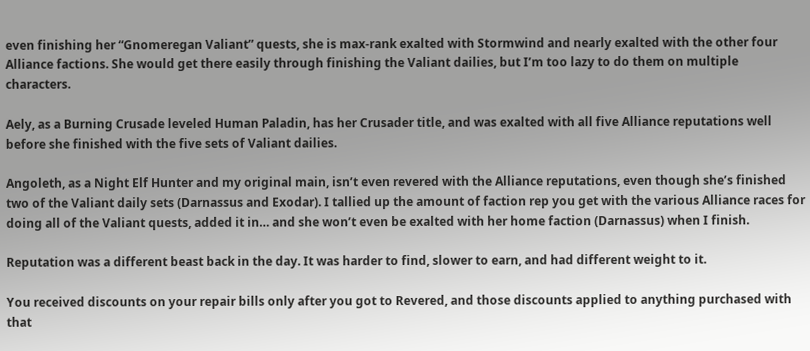even finishing her “Gnomeregan Valiant” quests, she is max-rank exalted with Stormwind and nearly exalted with the other four Alliance factions. She would get there easily through finishing the Valiant dailies, but I’m too lazy to do them on multiple characters.

Aely, as a Burning Crusade leveled Human Paladin, has her Crusader title, and was exalted with all five Alliance reputations well before she finished with the five sets of Valiant dailies.

Angoleth, as a Night Elf Hunter and my original main, isn’t even revered with the Alliance reputations, even though she’s finished two of the Valiant daily sets (Darnassus and Exodar). I tallied up the amount of faction rep you get with the various Alliance races for doing all of the Valiant quests, added it in… and she won’t even be exalted with her home faction (Darnassus) when I finish.

Reputation was a different beast back in the day. It was harder to find, slower to earn, and had different weight to it.

You received discounts on your repair bills only after you got to Revered, and those discounts applied to anything purchased with that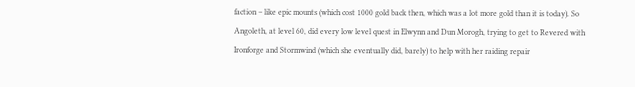faction – like epic mounts (which cost 1000 gold back then, which was a lot more gold than it is today). So Angoleth, at level 60, did every low level quest in Elwynn and Dun Morogh, trying to get to Revered with Ironforge and Stormwind (which she eventually did, barely) to help with her raiding repair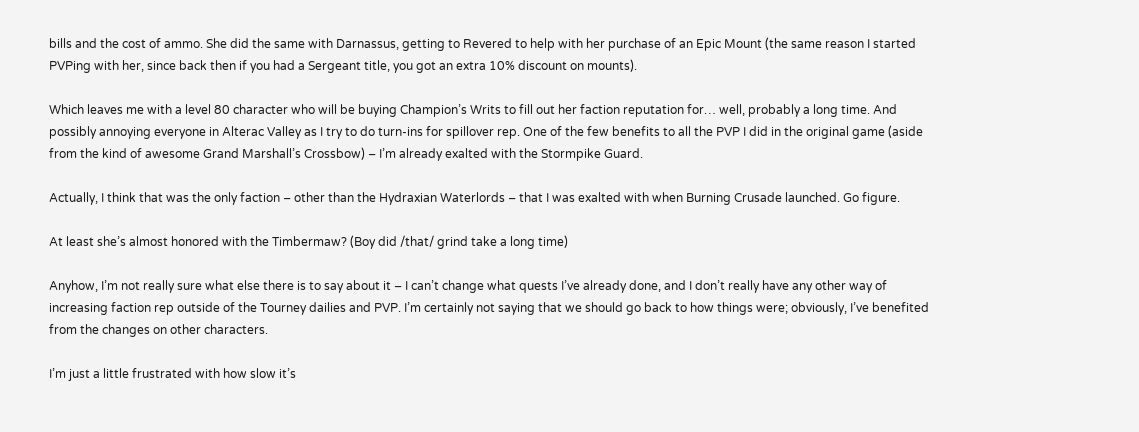bills and the cost of ammo. She did the same with Darnassus, getting to Revered to help with her purchase of an Epic Mount (the same reason I started PVPing with her, since back then if you had a Sergeant title, you got an extra 10% discount on mounts).

Which leaves me with a level 80 character who will be buying Champion’s Writs to fill out her faction reputation for… well, probably a long time. And possibly annoying everyone in Alterac Valley as I try to do turn-ins for spillover rep. One of the few benefits to all the PVP I did in the original game (aside from the kind of awesome Grand Marshall’s Crossbow) – I’m already exalted with the Stormpike Guard.

Actually, I think that was the only faction – other than the Hydraxian Waterlords – that I was exalted with when Burning Crusade launched. Go figure.

At least she’s almost honored with the Timbermaw? (Boy did /that/ grind take a long time)

Anyhow, I’m not really sure what else there is to say about it – I can’t change what quests I’ve already done, and I don’t really have any other way of increasing faction rep outside of the Tourney dailies and PVP. I’m certainly not saying that we should go back to how things were; obviously, I’ve benefited from the changes on other characters.

I’m just a little frustrated with how slow it’s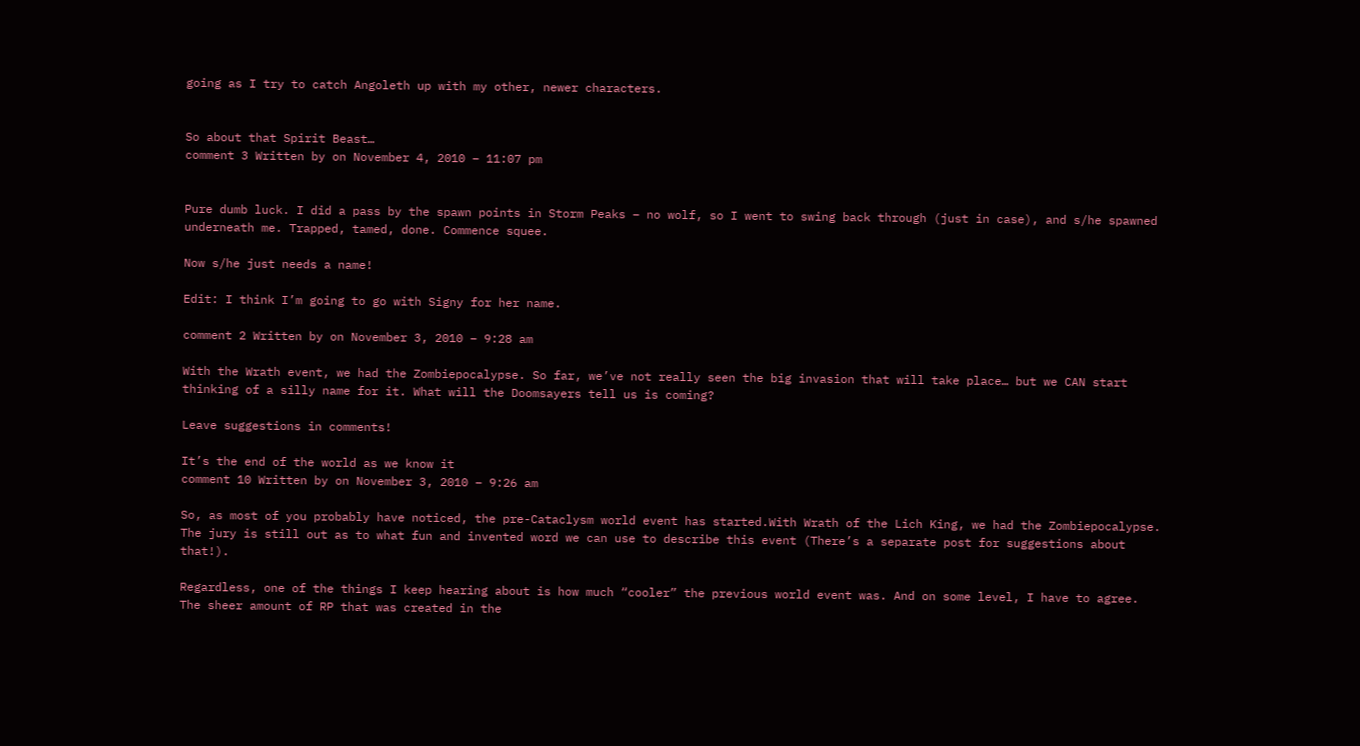going as I try to catch Angoleth up with my other, newer characters.


So about that Spirit Beast…
comment 3 Written by on November 4, 2010 – 11:07 pm


Pure dumb luck. I did a pass by the spawn points in Storm Peaks – no wolf, so I went to swing back through (just in case), and s/he spawned underneath me. Trapped, tamed, done. Commence squee.

Now s/he just needs a name!

Edit: I think I’m going to go with Signy for her name.

comment 2 Written by on November 3, 2010 – 9:28 am

With the Wrath event, we had the Zombiepocalypse. So far, we’ve not really seen the big invasion that will take place… but we CAN start thinking of a silly name for it. What will the Doomsayers tell us is coming?

Leave suggestions in comments!

It’s the end of the world as we know it
comment 10 Written by on November 3, 2010 – 9:26 am

So, as most of you probably have noticed, the pre-Cataclysm world event has started.With Wrath of the Lich King, we had the Zombiepocalypse. The jury is still out as to what fun and invented word we can use to describe this event (There’s a separate post for suggestions about that!).

Regardless, one of the things I keep hearing about is how much “cooler” the previous world event was. And on some level, I have to agree. The sheer amount of RP that was created in the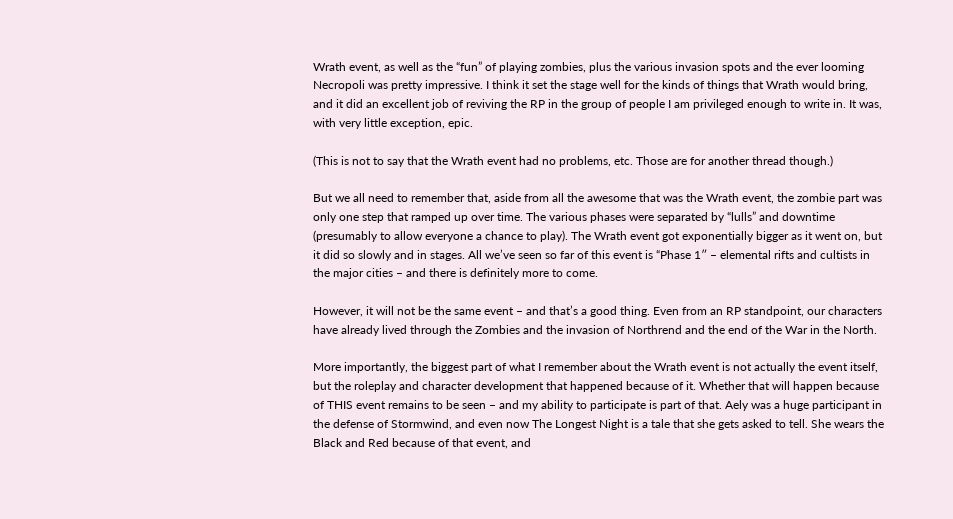Wrath event, as well as the “fun” of playing zombies, plus the various invasion spots and the ever looming Necropoli was pretty impressive. I think it set the stage well for the kinds of things that Wrath would bring, and it did an excellent job of reviving the RP in the group of people I am privileged enough to write in. It was, with very little exception, epic.

(This is not to say that the Wrath event had no problems, etc. Those are for another thread though.)

But we all need to remember that, aside from all the awesome that was the Wrath event, the zombie part was only one step that ramped up over time. The various phases were separated by “lulls” and downtime (presumably to allow everyone a chance to play). The Wrath event got exponentially bigger as it went on, but it did so slowly and in stages. All we’ve seen so far of this event is “Phase 1″ – elemental rifts and cultists in the major cities – and there is definitely more to come.

However, it will not be the same event – and that’s a good thing. Even from an RP standpoint, our characters have already lived through the Zombies and the invasion of Northrend and the end of the War in the North.

More importantly, the biggest part of what I remember about the Wrath event is not actually the event itself, but the roleplay and character development that happened because of it. Whether that will happen because of THIS event remains to be seen – and my ability to participate is part of that. Aely was a huge participant in the defense of Stormwind, and even now The Longest Night is a tale that she gets asked to tell. She wears the Black and Red because of that event, and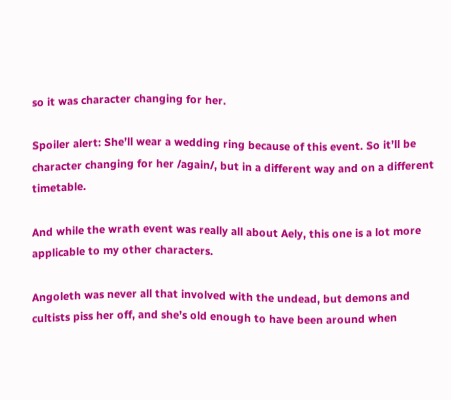so it was character changing for her.

Spoiler alert: She’ll wear a wedding ring because of this event. So it’ll be character changing for her /again/, but in a different way and on a different timetable.

And while the wrath event was really all about Aely, this one is a lot more applicable to my other characters.

Angoleth was never all that involved with the undead, but demons and cultists piss her off, and she’s old enough to have been around when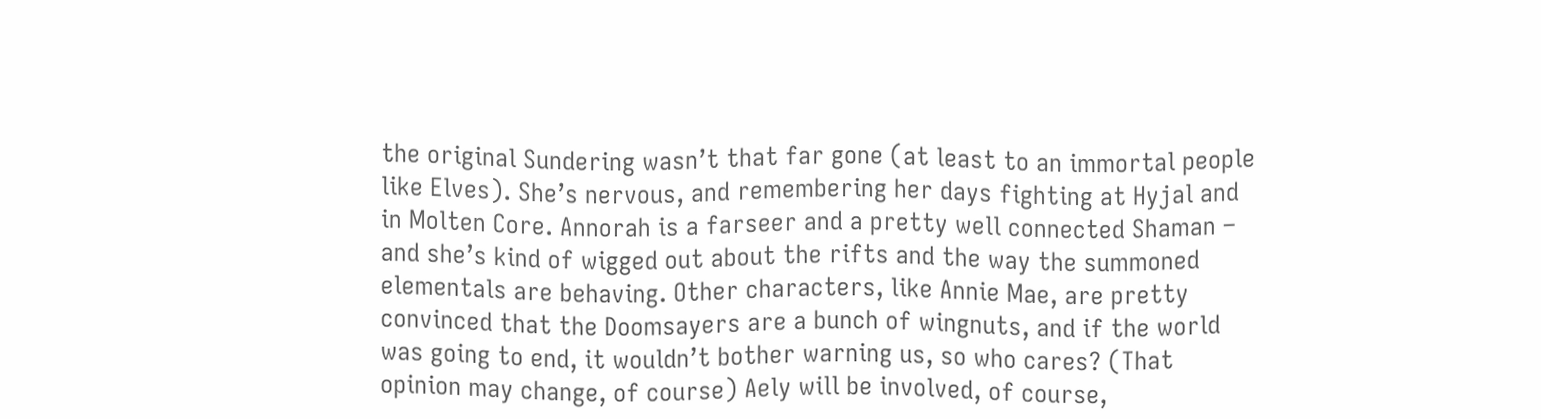the original Sundering wasn’t that far gone (at least to an immortal people like Elves). She’s nervous, and remembering her days fighting at Hyjal and in Molten Core. Annorah is a farseer and a pretty well connected Shaman – and she’s kind of wigged out about the rifts and the way the summoned elementals are behaving. Other characters, like Annie Mae, are pretty convinced that the Doomsayers are a bunch of wingnuts, and if the world was going to end, it wouldn’t bother warning us, so who cares? (That opinion may change, of course) Aely will be involved, of course,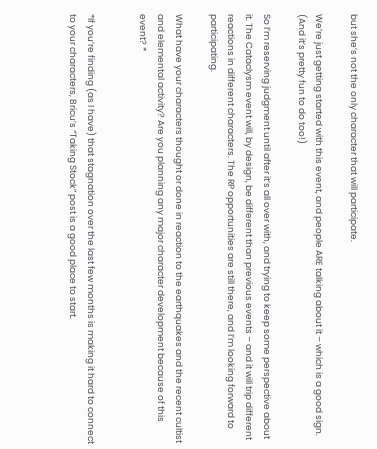but she’s not the only character that will participate.

We’re just getting started with this event, and people ARE talking about it – which is a good sign. (And it’s pretty fun to do too!)

So I’m reserving judgment until after it’s all over with, and trying to keep some perspective about it. The Cataclysm event will, by design, be different than previous events – and it will trip different reactions in different characters. The RP opportunities are still there, and I’m looking forward to participating.

What have your characters thought or done in reaction to the earthquakes and the recent cultist and elemental activity? Are you planning any major character development because of this event? *


*If you’re finding (as I have) that stagnation over the last few months is making it hard to connect to your characters, Bricu’s “Taking Stock” post is a good place to start.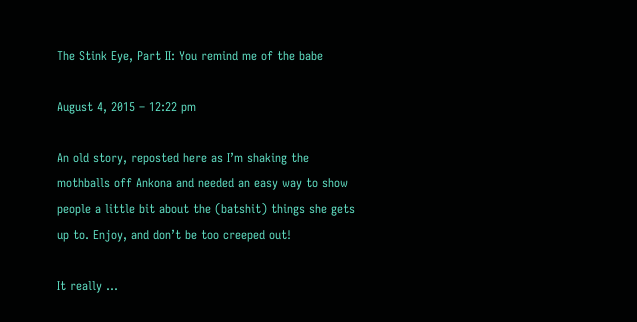The Stink Eye, Part II: You remind me of the babe

August 4, 2015 – 12:22 pm

An old story, reposted here as I’m shaking the mothballs off Ankona and needed an easy way to show people a little bit about the (batshit) things she gets up to. Enjoy, and don’t be too creeped out!

It really …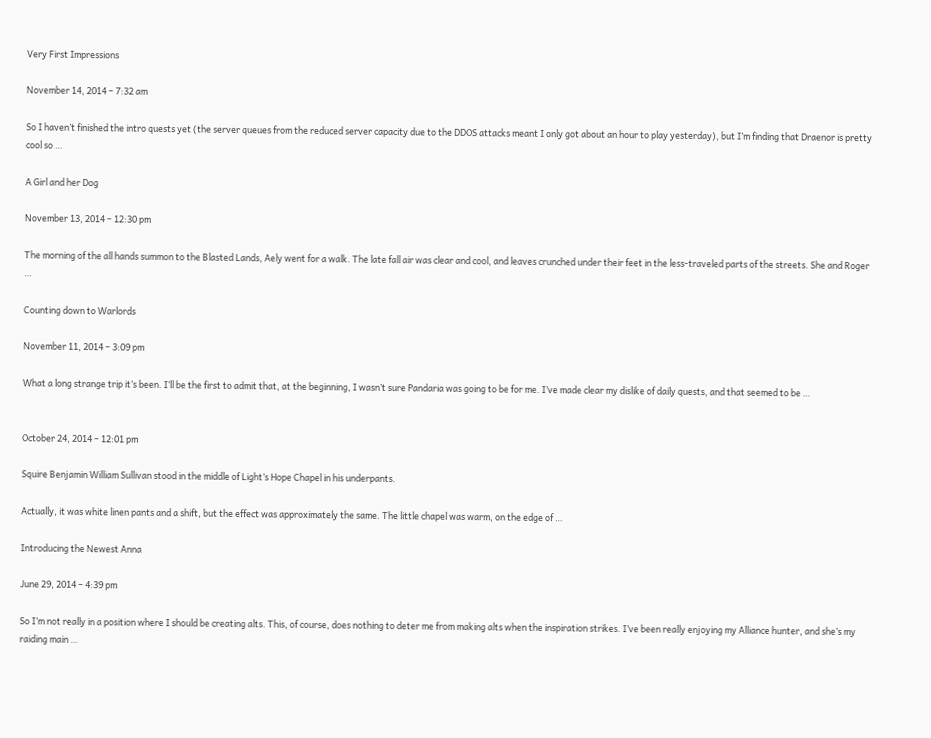Very First Impressions

November 14, 2014 – 7:32 am

So I haven’t finished the intro quests yet (the server queues from the reduced server capacity due to the DDOS attacks meant I only got about an hour to play yesterday), but I’m finding that Draenor is pretty cool so …

A Girl and her Dog

November 13, 2014 – 12:30 pm

The morning of the all hands summon to the Blasted Lands, Aely went for a walk. The late fall air was clear and cool, and leaves crunched under their feet in the less-traveled parts of the streets. She and Roger …

Counting down to Warlords

November 11, 2014 – 3:09 pm

What a long strange trip it’s been. I’ll be the first to admit that, at the beginning, I wasn’t sure Pandaria was going to be for me. I’ve made clear my dislike of daily quests, and that seemed to be …


October 24, 2014 – 12:01 pm

Squire Benjamin William Sullivan stood in the middle of Light’s Hope Chapel in his underpants.

Actually, it was white linen pants and a shift, but the effect was approximately the same. The little chapel was warm, on the edge of …

Introducing the Newest Anna

June 29, 2014 – 4:39 pm

So I’m not really in a position where I should be creating alts. This, of course, does nothing to deter me from making alts when the inspiration strikes. I’ve been really enjoying my Alliance hunter, and she’s my raiding main …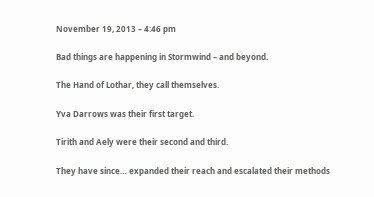November 19, 2013 – 4:46 pm

Bad things are happening in Stormwind – and beyond.

The Hand of Lothar, they call themselves.

Yva Darrows was their first target.

Tirith and Aely were their second and third.

They have since… expanded their reach and escalated their methods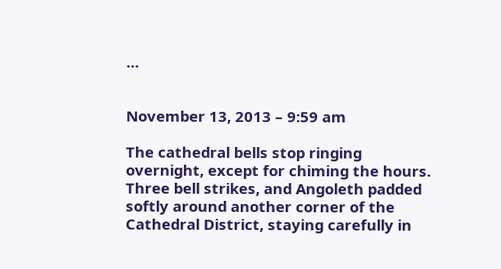…


November 13, 2013 – 9:59 am

The cathedral bells stop ringing overnight, except for chiming the hours. Three bell strikes, and Angoleth padded softly around another corner of the Cathedral District, staying carefully in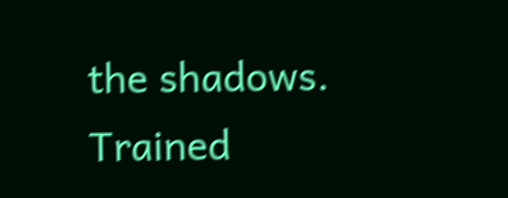the shadows. Trained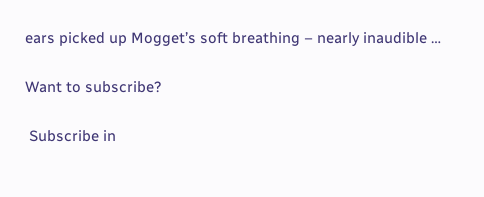ears picked up Mogget’s soft breathing – nearly inaudible …

Want to subscribe?

 Subscribe in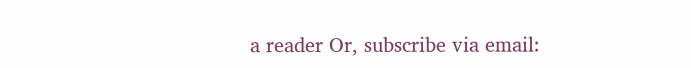a reader Or, subscribe via email: